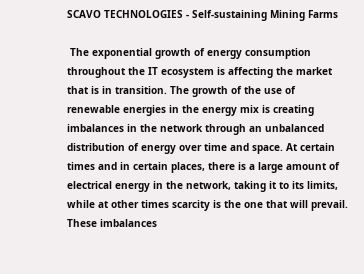SCAVO TECHNOLOGIES - Self-sustaining Mining Farms

 The exponential growth of energy consumption throughout the IT ecosystem is affecting the market that is in transition. The growth of the use of renewable energies in the energy mix is creating imbalances in the network through an unbalanced distribution of energy over time and space. At certain times and in certain places, there is a large amount of electrical energy in the network, taking it to its limits, while at other times scarcity is the one that will prevail. These imbalances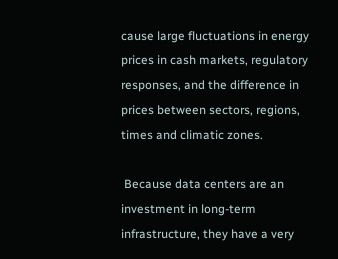cause large fluctuations in energy prices in cash markets, regulatory responses, and the difference in prices between sectors, regions, times and climatic zones.

 Because data centers are an investment in long-term infrastructure, they have a very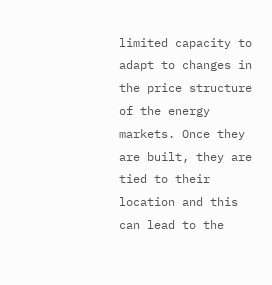limited capacity to adapt to changes in the price structure of the energy markets. Once they are built, they are tied to their location and this can lead to the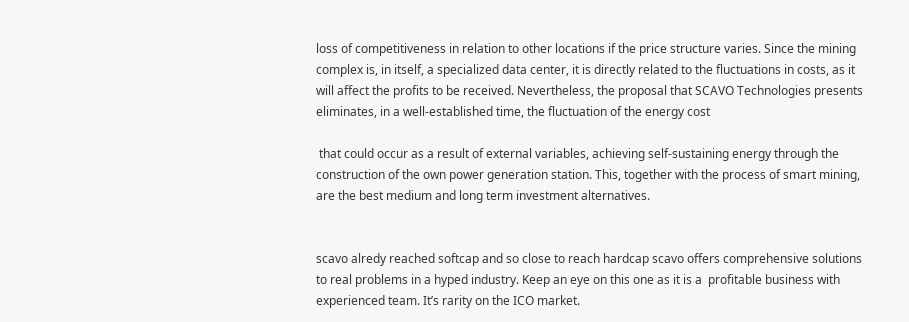loss of competitiveness in relation to other locations if the price structure varies. Since the mining complex is, in itself, a specialized data center, it is directly related to the fluctuations in costs, as it will affect the profits to be received. Nevertheless, the proposal that SCAVO Technologies presents eliminates, in a well-established time, the fluctuation of the energy cost

 that could occur as a result of external variables, achieving self-sustaining energy through the construction of the own power generation station. This, together with the process of smart mining, are the best medium and long term investment alternatives.


scavo alredy reached softcap and so close to reach hardcap scavo offers comprehensive solutions to real problems in a hyped industry. Keep an eye on this one as it is a  profitable business with experienced team. It’s rarity on the ICO market.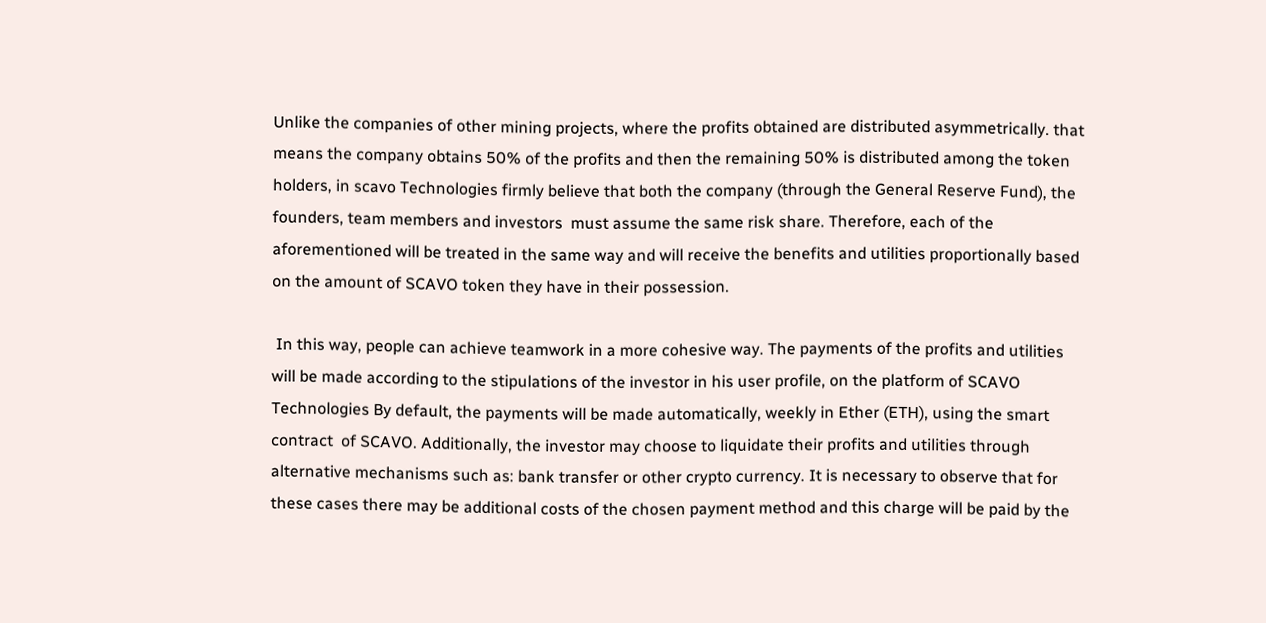Unlike the companies of other mining projects, where the profits obtained are distributed asymmetrically. that means the company obtains 50% of the profits and then the remaining 50% is distributed among the token holders, in scavo Technologies firmly believe that both the company (through the General Reserve Fund), the founders, team members and investors  must assume the same risk share. Therefore, each of the aforementioned will be treated in the same way and will receive the benefits and utilities proportionally based on the amount of SCAVO token they have in their possession.

 In this way, people can achieve teamwork in a more cohesive way. The payments of the profits and utilities will be made according to the stipulations of the investor in his user profile, on the platform of SCAVO Technologies By default, the payments will be made automatically, weekly in Ether (ETH), using the smart contract  of SCAVO. Additionally, the investor may choose to liquidate their profits and utilities through alternative mechanisms such as: bank transfer or other crypto currency. It is necessary to observe that for these cases there may be additional costs of the chosen payment method and this charge will be paid by the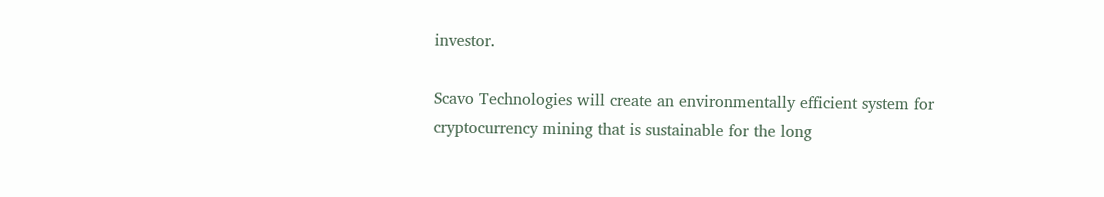investor.

Scavo Technologies will create an environmentally efficient system for cryptocurrency mining that is sustainable for the long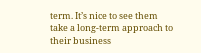term. It’s nice to see them take a long-term approach to their business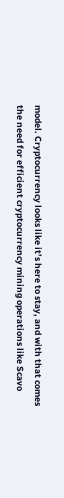model. Cryptocurrency looks like it’s here to stay, and with that comes the need for efficient cryptocurrency mining operations like Scavo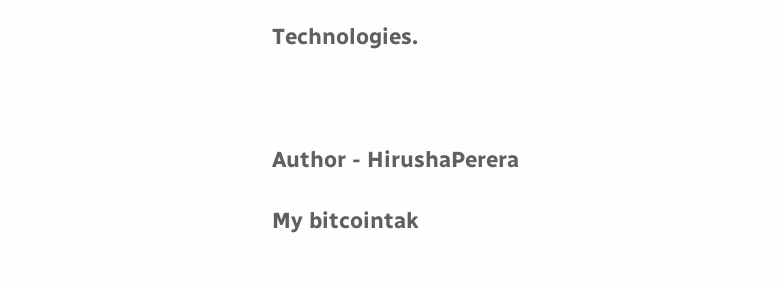Technologies.



Author - HirushaPerera

My bitcointak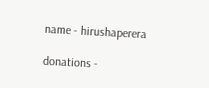name - hirushaperera

donations -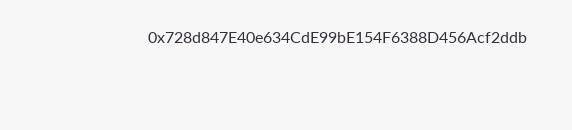0x728d847E40e634CdE99bE154F6388D456Acf2ddb